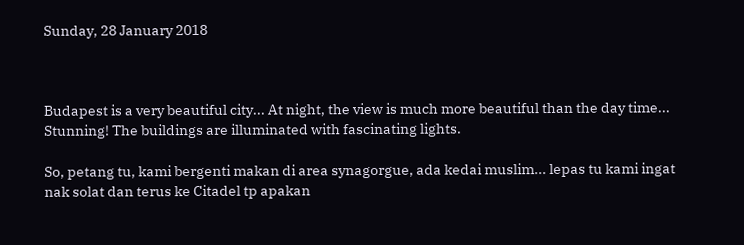Sunday, 28 January 2018



Budapest is a very beautiful city... At night, the view is much more beautiful than the day time... Stunning! The buildings are illuminated with fascinating lights.

So, petang tu, kami bergenti makan di area synagorgue, ada kedai muslim... lepas tu kami ingat nak solat dan terus ke Citadel tp apakan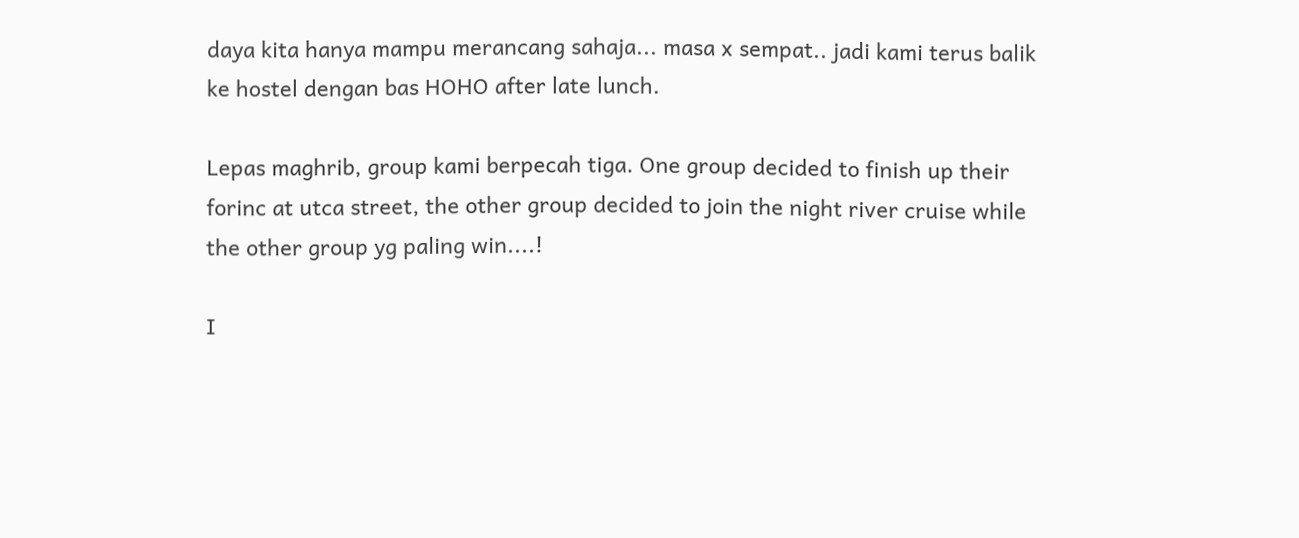daya kita hanya mampu merancang sahaja... masa x sempat.. jadi kami terus balik ke hostel dengan bas HOHO after late lunch.

Lepas maghrib, group kami berpecah tiga. One group decided to finish up their forinc at utca street, the other group decided to join the night river cruise while the other group yg paling win....!

I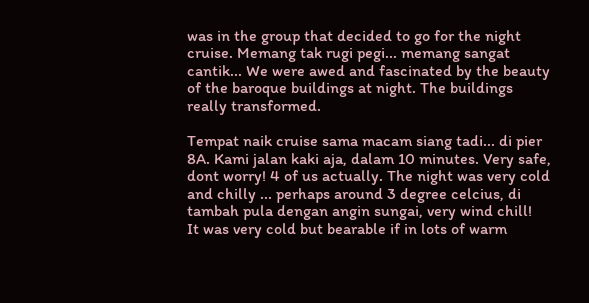was in the group that decided to go for the night cruise. Memang tak rugi pegi... memang sangat cantik... We were awed and fascinated by the beauty of the baroque buildings at night. The buildings really transformed.

Tempat naik cruise sama macam siang tadi... di pier 8A. Kami jalan kaki aja, dalam 10 minutes. Very safe, dont worry! 4 of us actually. The night was very cold and chilly ... perhaps around 3 degree celcius, di tambah pula dengan angin sungai, very wind chill!  It was very cold but bearable if in lots of warm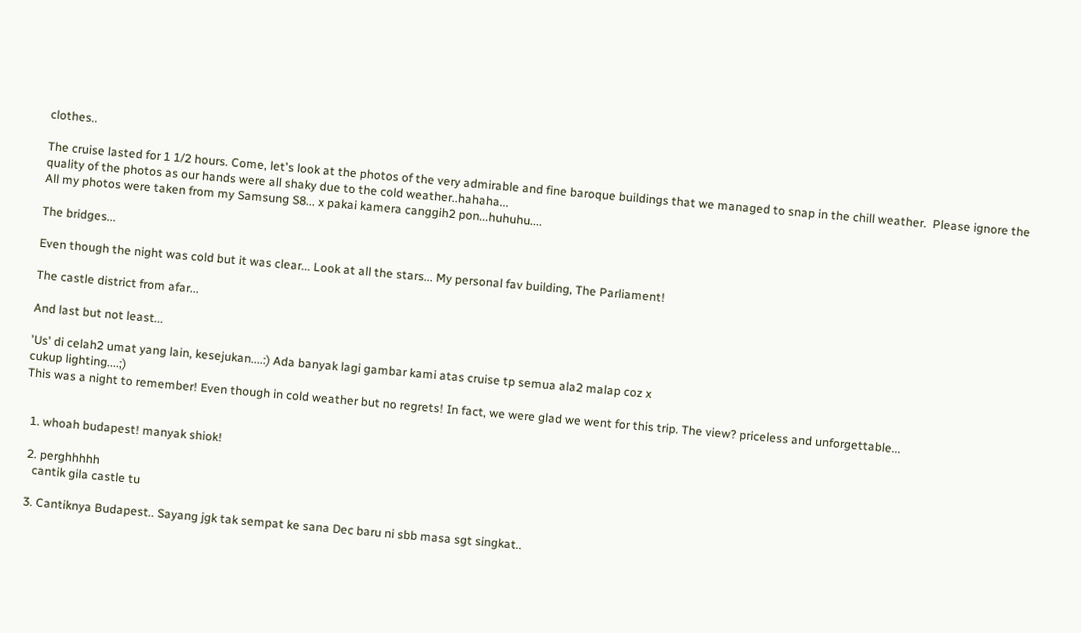clothes..

The cruise lasted for 1 1/2 hours. Come, let's look at the photos of the very admirable and fine baroque buildings that we managed to snap in the chill weather.  Please ignore the quality of the photos as our hands were all shaky due to the cold weather..hahaha...
All my photos were taken from my Samsung S8... x pakai kamera canggih2 pon...huhuhu....

The bridges...

Even though the night was cold but it was clear... Look at all the stars... My personal fav building, The Parliament!

The castle district from afar...

And last but not least...

'Us' di celah2 umat yang lain, kesejukan....:) Ada banyak lagi gambar kami atas cruise tp semua ala2 malap coz x
cukup lighting....;)
This was a night to remember! Even though in cold weather but no regrets! In fact, we were glad we went for this trip. The view? priceless and unforgettable...


  1. whoah budapest! manyak shiok!

  2. perghhhhh
    cantik gila castle tu

  3. Cantiknya Budapest.. Sayang jgk tak sempat ke sana Dec baru ni sbb masa sgt singkat..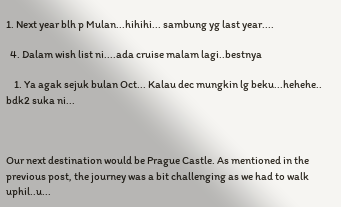1. Next year blh p Mulan...hihihi... sambung yg last year....

  4. Dalam wish list ni....ada cruise malam lagi..bestnya

    1. Ya agak sejuk bulan Oct... Kalau dec mungkin lg beku...hehehe.. bdk2 suka ni...



Our next destination would be Prague Castle. As mentioned in the previous post, the journey was a bit challenging as we had to walk uphil..u...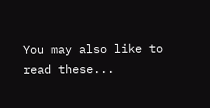You may also like to read these...